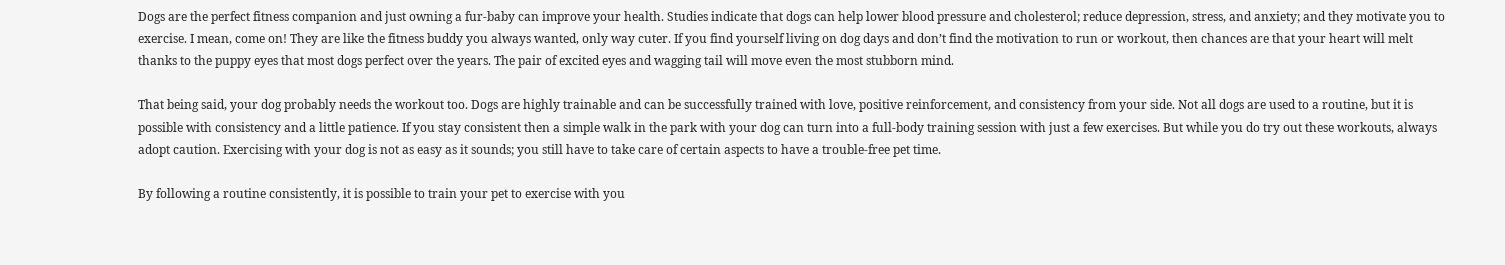Dogs are the perfect fitness companion and just owning a fur-baby can improve your health. Studies indicate that dogs can help lower blood pressure and cholesterol; reduce depression, stress, and anxiety; and they motivate you to exercise. I mean, come on! They are like the fitness buddy you always wanted, only way cuter. If you find yourself living on dog days and don’t find the motivation to run or workout, then chances are that your heart will melt thanks to the puppy eyes that most dogs perfect over the years. The pair of excited eyes and wagging tail will move even the most stubborn mind.

That being said, your dog probably needs the workout too. Dogs are highly trainable and can be successfully trained with love, positive reinforcement, and consistency from your side. Not all dogs are used to a routine, but it is possible with consistency and a little patience. If you stay consistent then a simple walk in the park with your dog can turn into a full-body training session with just a few exercises. But while you do try out these workouts, always adopt caution. Exercising with your dog is not as easy as it sounds; you still have to take care of certain aspects to have a trouble-free pet time.

By following a routine consistently, it is possible to train your pet to exercise with you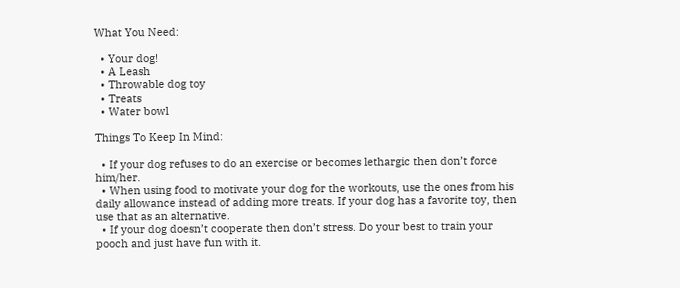What You Need:

  • Your dog!
  • A Leash
  • Throwable dog toy
  • Treats
  • Water bowl

Things To Keep In Mind:

  • If your dog refuses to do an exercise or becomes lethargic then don’t force him/her.
  • When using food to motivate your dog for the workouts, use the ones from his daily allowance instead of adding more treats. If your dog has a favorite toy, then use that as an alternative.
  • If your dog doesn’t cooperate then don’t stress. Do your best to train your pooch and just have fun with it.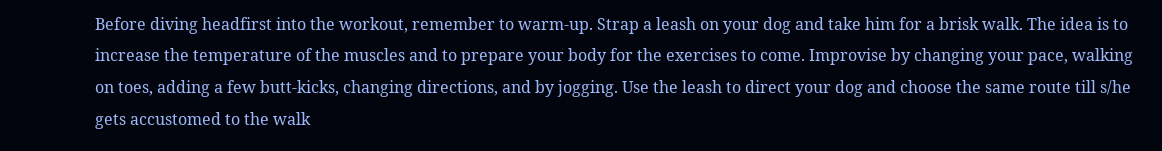Before diving headfirst into the workout, remember to warm-up. Strap a leash on your dog and take him for a brisk walk. The idea is to increase the temperature of the muscles and to prepare your body for the exercises to come. Improvise by changing your pace, walking on toes, adding a few butt-kicks, changing directions, and by jogging. Use the leash to direct your dog and choose the same route till s/he gets accustomed to the walk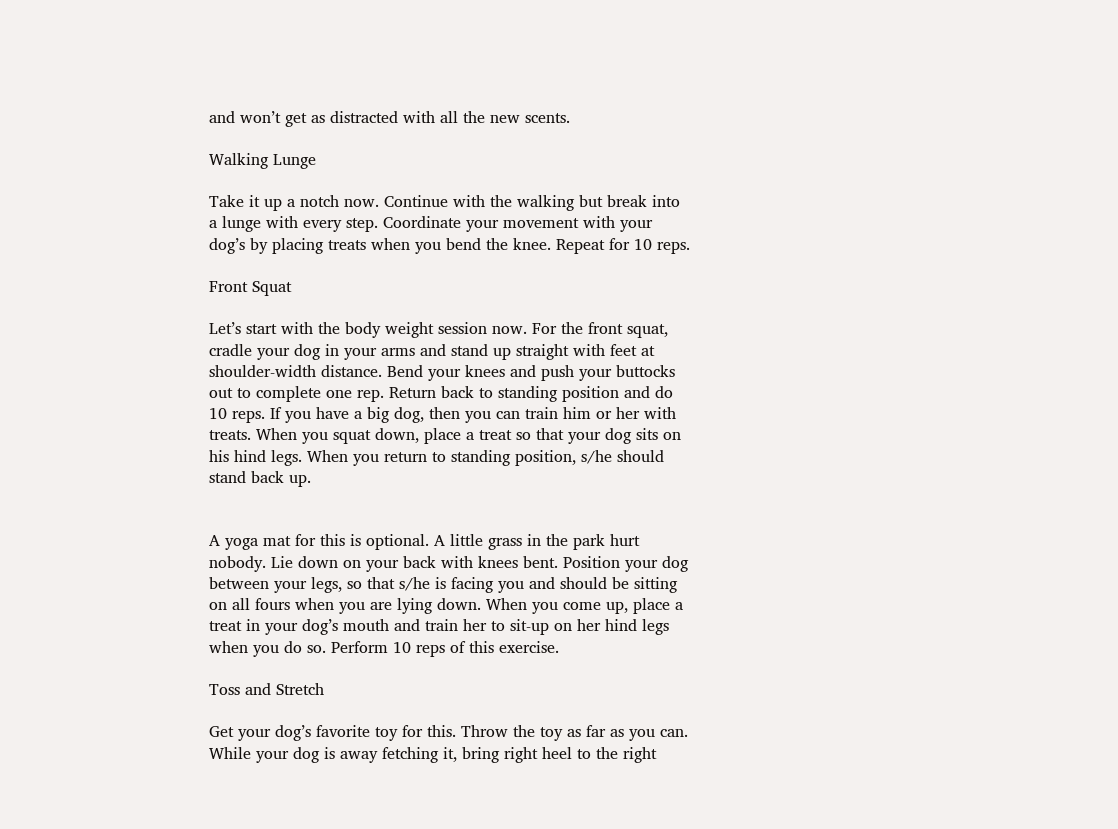and won’t get as distracted with all the new scents.

Walking Lunge

Take it up a notch now. Continue with the walking but break into a lunge with every step. Coordinate your movement with your dog’s by placing treats when you bend the knee. Repeat for 10 reps.

Front Squat

Let’s start with the body weight session now. For the front squat, cradle your dog in your arms and stand up straight with feet at shoulder-width distance. Bend your knees and push your buttocks out to complete one rep. Return back to standing position and do 10 reps. If you have a big dog, then you can train him or her with treats. When you squat down, place a treat so that your dog sits on his hind legs. When you return to standing position, s/he should stand back up.


A yoga mat for this is optional. A little grass in the park hurt nobody. Lie down on your back with knees bent. Position your dog between your legs, so that s/he is facing you and should be sitting on all fours when you are lying down. When you come up, place a treat in your dog’s mouth and train her to sit-up on her hind legs when you do so. Perform 10 reps of this exercise.

Toss and Stretch

Get your dog’s favorite toy for this. Throw the toy as far as you can. While your dog is away fetching it, bring right heel to the right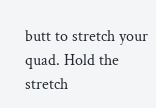butt to stretch your quad. Hold the stretch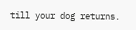till your dog returns.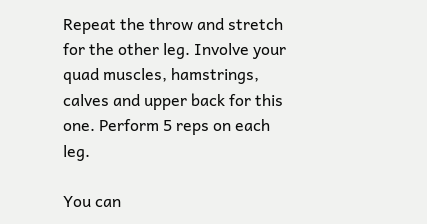Repeat the throw and stretch for the other leg. Involve your quad muscles, hamstrings, calves and upper back for this one. Perform 5 reps on each leg.

You can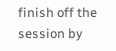finish off the session by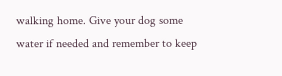walking home. Give your dog some water if needed and remember to keep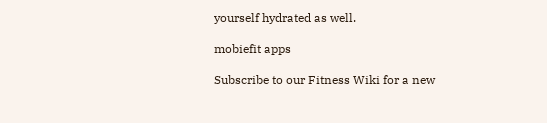yourself hydrated as well.

mobiefit apps

Subscribe to our Fitness Wiki for a new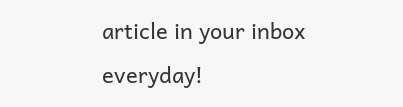article in your inbox everyday!